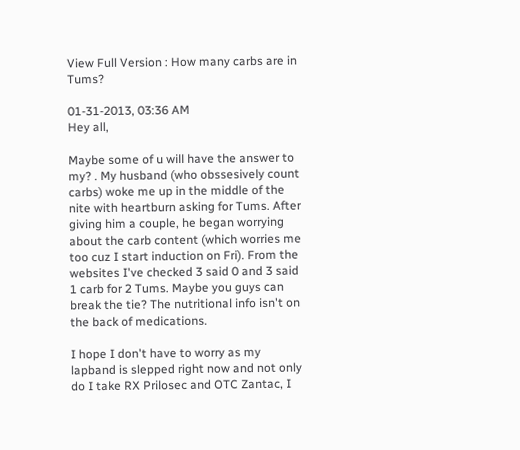View Full Version : How many carbs are in Tums?

01-31-2013, 03:36 AM
Hey all,

Maybe some of u will have the answer to my? . My husband (who obssesively count carbs) woke me up in the middle of the nite with heartburn asking for Tums. After giving him a couple, he began worrying about the carb content (which worries me too cuz I start induction on Fri). From the websites I've checked 3 said 0 and 3 said 1 carb for 2 Tums. Maybe you guys can break the tie? The nutritional info isn't on the back of medications.

I hope I don't have to worry as my lapband is slepped right now and not only do I take RX Prilosec and OTC Zantac, I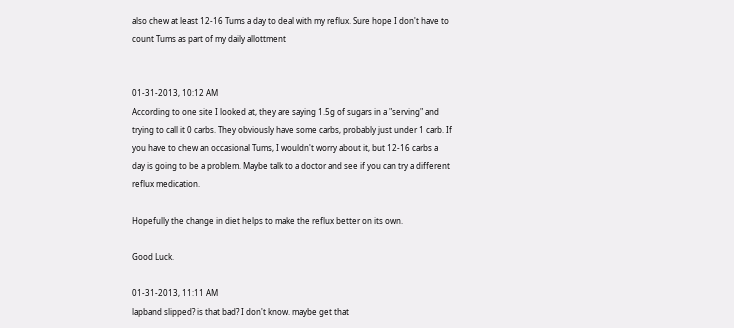also chew at least 12-16 Tums a day to deal with my reflux. Sure hope I don't have to count Tums as part of my daily allottment


01-31-2013, 10:12 AM
According to one site I looked at, they are saying 1.5g of sugars in a "serving" and trying to call it 0 carbs. They obviously have some carbs, probably just under 1 carb. If you have to chew an occasional Tums, I wouldn't worry about it, but 12-16 carbs a day is going to be a problem. Maybe talk to a doctor and see if you can try a different reflux medication.

Hopefully the change in diet helps to make the reflux better on its own.

Good Luck.

01-31-2013, 11:11 AM
lapband slipped? is that bad? I don't know. maybe get that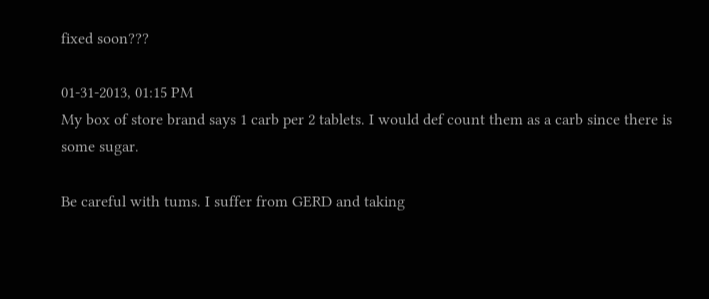fixed soon???

01-31-2013, 01:15 PM
My box of store brand says 1 carb per 2 tablets. I would def count them as a carb since there is some sugar.

Be careful with tums. I suffer from GERD and taking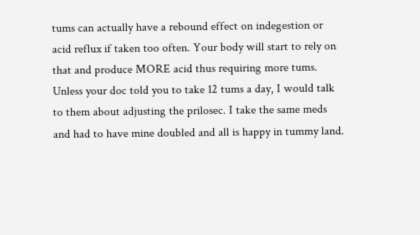tums can actually have a rebound effect on indegestion or acid reflux if taken too often. Your body will start to rely on that and produce MORE acid thus requiring more tums. Unless your doc told you to take 12 tums a day, I would talk to them about adjusting the prilosec. I take the same meds and had to have mine doubled and all is happy in tummy land.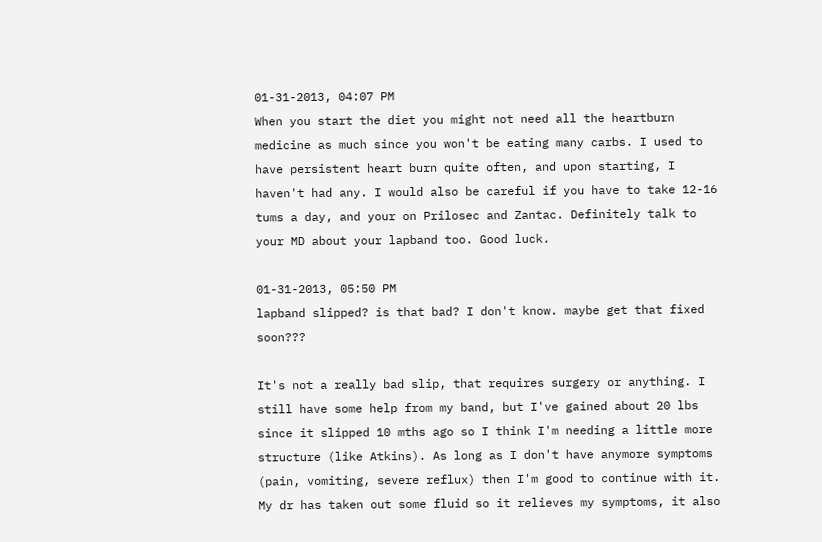01-31-2013, 04:07 PM
When you start the diet you might not need all the heartburn medicine as much since you won't be eating many carbs. I used to have persistent heart burn quite often, and upon starting, I haven't had any. I would also be careful if you have to take 12-16 tums a day, and your on Prilosec and Zantac. Definitely talk to your MD about your lapband too. Good luck.

01-31-2013, 05:50 PM
lapband slipped? is that bad? I don't know. maybe get that fixed soon???

It's not a really bad slip, that requires surgery or anything. I still have some help from my band, but I've gained about 20 lbs since it slipped 10 mths ago so I think I'm needing a little more structure (like Atkins). As long as I don't have anymore symptoms (pain, vomiting, severe reflux) then I'm good to continue with it. My dr has taken out some fluid so it relieves my symptoms, it also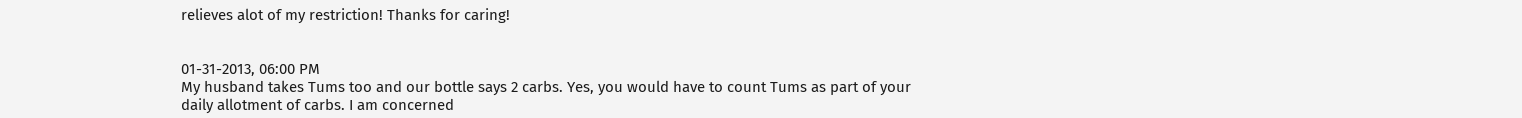relieves alot of my restriction! Thanks for caring!


01-31-2013, 06:00 PM
My husband takes Tums too and our bottle says 2 carbs. Yes, you would have to count Tums as part of your daily allotment of carbs. I am concerned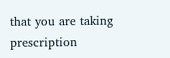that you are taking prescription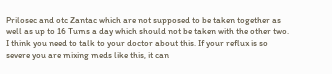Prilosec and otc Zantac which are not supposed to be taken together as well as up to 16 Tums a day which should not be taken with the other two. I think you need to talk to your doctor about this. If your reflux is so severe you are mixing meds like this, it can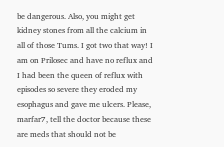be dangerous. Also, you might get kidney stones from all the calcium in all of those Tums. I got two that way! I am on Prilosec and have no reflux and I had been the queen of reflux with episodes so severe they eroded my esophagus and gave me ulcers. Please, marfar7, tell the doctor because these are meds that should not be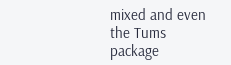mixed and even the Tums package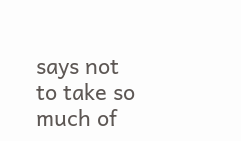says not to take so much of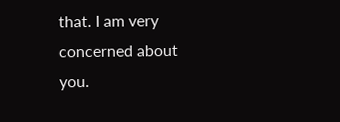that. I am very concerned about you.